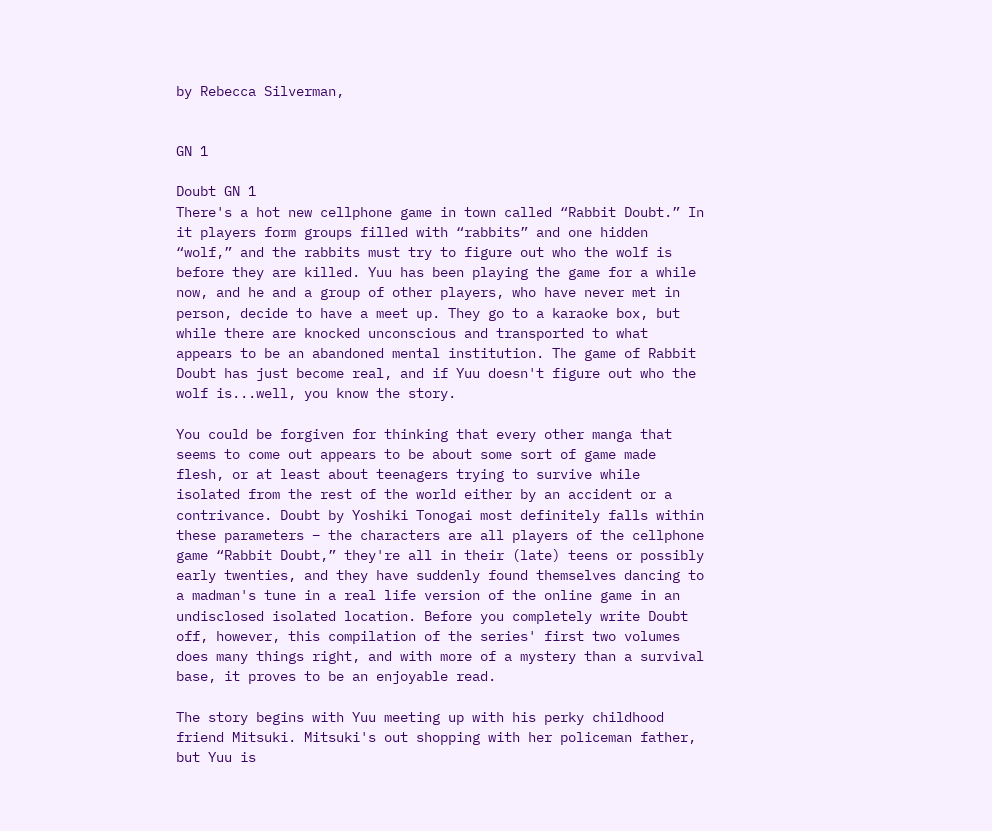by Rebecca Silverman,


GN 1

Doubt GN 1
There's a hot new cellphone game in town called “Rabbit Doubt.” In it players form groups filled with “rabbits” and one hidden “wolf,” and the rabbits must try to figure out who the wolf is before they are killed. Yuu has been playing the game for a while now, and he and a group of other players, who have never met in person, decide to have a meet up. They go to a karaoke box, but while there are knocked unconscious and transported to what appears to be an abandoned mental institution. The game of Rabbit Doubt has just become real, and if Yuu doesn't figure out who the wolf is...well, you know the story.

You could be forgiven for thinking that every other manga that seems to come out appears to be about some sort of game made flesh, or at least about teenagers trying to survive while isolated from the rest of the world either by an accident or a contrivance. Doubt by Yoshiki Tonogai most definitely falls within these parameters – the characters are all players of the cellphone game “Rabbit Doubt,” they're all in their (late) teens or possibly early twenties, and they have suddenly found themselves dancing to a madman's tune in a real life version of the online game in an undisclosed isolated location. Before you completely write Doubt off, however, this compilation of the series' first two volumes does many things right, and with more of a mystery than a survival base, it proves to be an enjoyable read.

The story begins with Yuu meeting up with his perky childhood friend Mitsuki. Mitsuki's out shopping with her policeman father, but Yuu is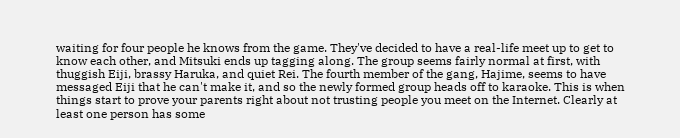waiting for four people he knows from the game. They've decided to have a real-life meet up to get to know each other, and Mitsuki ends up tagging along. The group seems fairly normal at first, with thuggish Eiji, brassy Haruka, and quiet Rei. The fourth member of the gang, Hajime, seems to have messaged Eiji that he can't make it, and so the newly formed group heads off to karaoke. This is when things start to prove your parents right about not trusting people you meet on the Internet. Clearly at least one person has some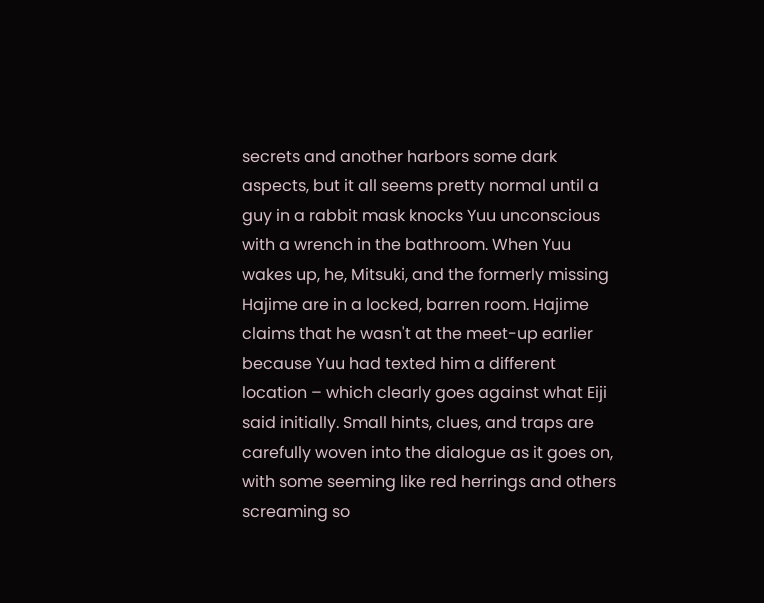secrets and another harbors some dark aspects, but it all seems pretty normal until a guy in a rabbit mask knocks Yuu unconscious with a wrench in the bathroom. When Yuu wakes up, he, Mitsuki, and the formerly missing Hajime are in a locked, barren room. Hajime claims that he wasn't at the meet-up earlier because Yuu had texted him a different location – which clearly goes against what Eiji said initially. Small hints, clues, and traps are carefully woven into the dialogue as it goes on, with some seeming like red herrings and others screaming so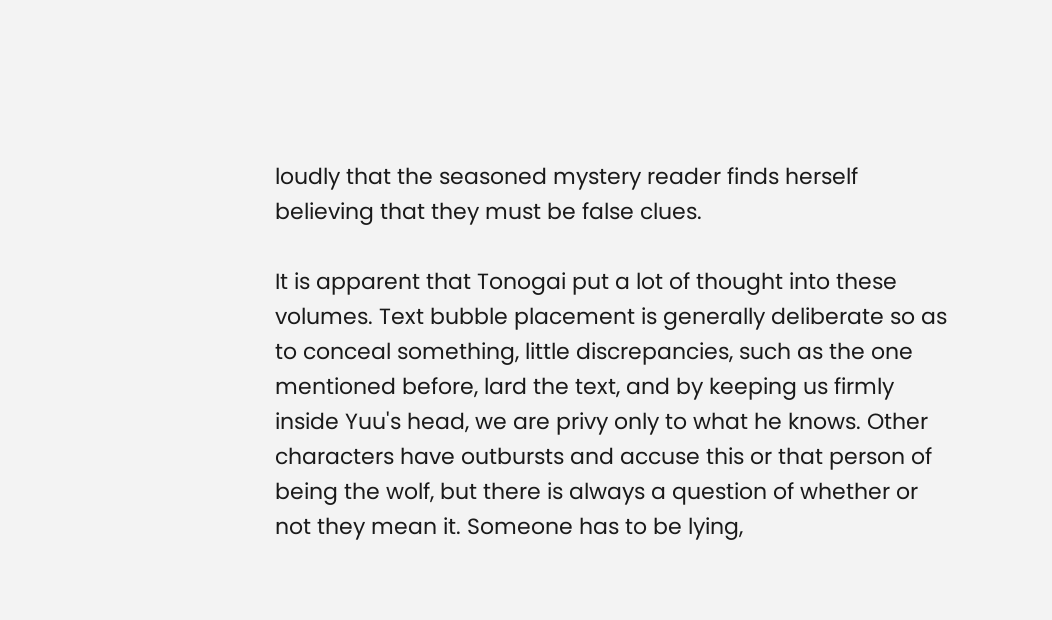loudly that the seasoned mystery reader finds herself believing that they must be false clues.

It is apparent that Tonogai put a lot of thought into these volumes. Text bubble placement is generally deliberate so as to conceal something, little discrepancies, such as the one mentioned before, lard the text, and by keeping us firmly inside Yuu's head, we are privy only to what he knows. Other characters have outbursts and accuse this or that person of being the wolf, but there is always a question of whether or not they mean it. Someone has to be lying,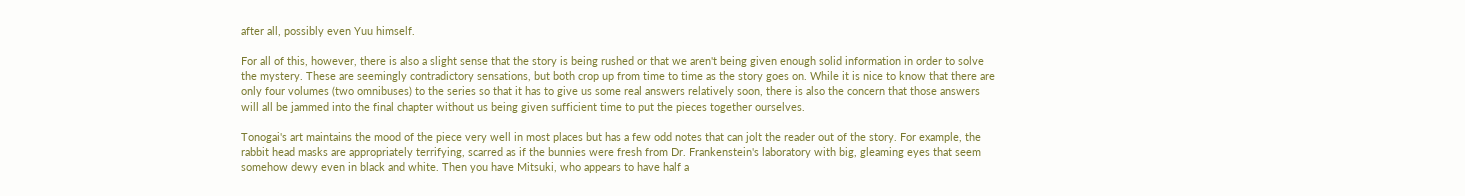after all, possibly even Yuu himself.

For all of this, however, there is also a slight sense that the story is being rushed or that we aren't being given enough solid information in order to solve the mystery. These are seemingly contradictory sensations, but both crop up from time to time as the story goes on. While it is nice to know that there are only four volumes (two omnibuses) to the series so that it has to give us some real answers relatively soon, there is also the concern that those answers will all be jammed into the final chapter without us being given sufficient time to put the pieces together ourselves.

Tonogai's art maintains the mood of the piece very well in most places but has a few odd notes that can jolt the reader out of the story. For example, the rabbit head masks are appropriately terrifying, scarred as if the bunnies were fresh from Dr. Frankenstein's laboratory with big, gleaming eyes that seem somehow dewy even in black and white. Then you have Mitsuki, who appears to have half a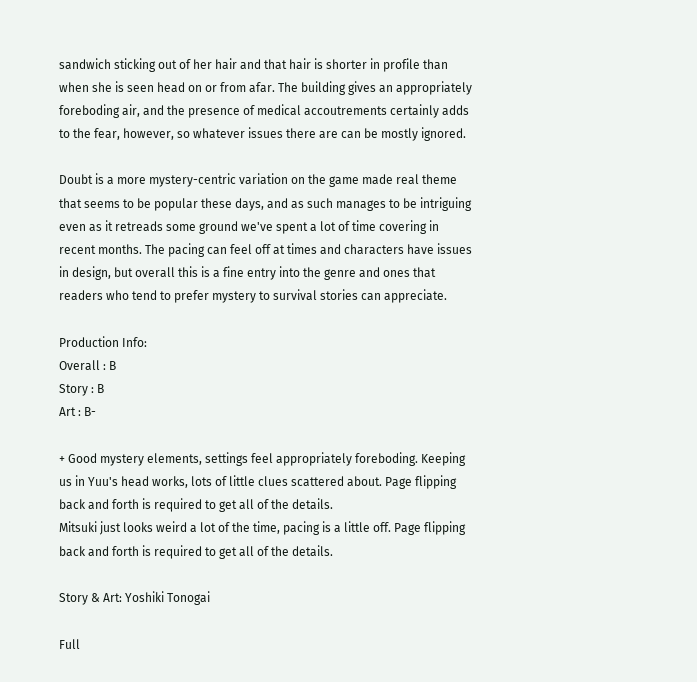sandwich sticking out of her hair and that hair is shorter in profile than when she is seen head on or from afar. The building gives an appropriately foreboding air, and the presence of medical accoutrements certainly adds to the fear, however, so whatever issues there are can be mostly ignored.

Doubt is a more mystery-centric variation on the game made real theme that seems to be popular these days, and as such manages to be intriguing even as it retreads some ground we've spent a lot of time covering in recent months. The pacing can feel off at times and characters have issues in design, but overall this is a fine entry into the genre and ones that readers who tend to prefer mystery to survival stories can appreciate.

Production Info:
Overall : B
Story : B
Art : B-

+ Good mystery elements, settings feel appropriately foreboding. Keeping us in Yuu's head works, lots of little clues scattered about. Page flipping back and forth is required to get all of the details.
Mitsuki just looks weird a lot of the time, pacing is a little off. Page flipping back and forth is required to get all of the details.

Story & Art: Yoshiki Tonogai

Full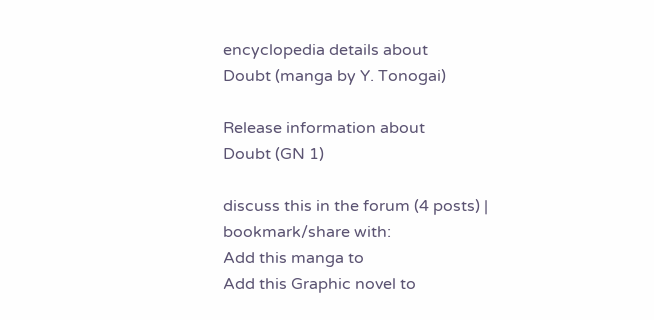encyclopedia details about
Doubt (manga by Y. Tonogai)

Release information about
Doubt (GN 1)

discuss this in the forum (4 posts) |
bookmark/share with:
Add this manga to
Add this Graphic novel to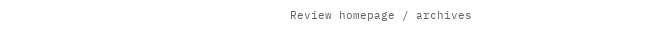Review homepage / archives